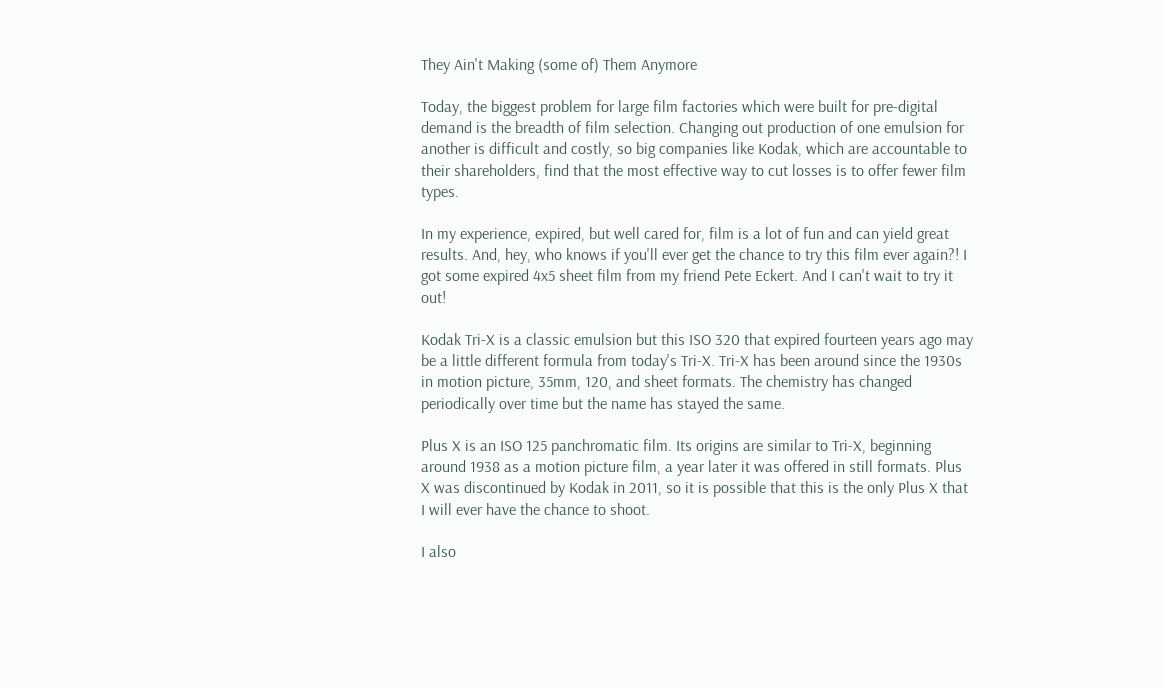They Ain't Making (some of) Them Anymore

Today, the biggest problem for large film factories which were built for pre-digital demand is the breadth of film selection. Changing out production of one emulsion for another is difficult and costly, so big companies like Kodak, which are accountable to their shareholders, find that the most effective way to cut losses is to offer fewer film types.

In my experience, expired, but well cared for, film is a lot of fun and can yield great results. And, hey, who knows if you'll ever get the chance to try this film ever again?! I got some expired 4x5 sheet film from my friend Pete Eckert. And I can't wait to try it out!

Kodak Tri-X is a classic emulsion but this ISO 320 that expired fourteen years ago may be a little different formula from today's Tri-X. Tri-X has been around since the 1930s in motion picture, 35mm, 120, and sheet formats. The chemistry has changed periodically over time but the name has stayed the same.

Plus X is an ISO 125 panchromatic film. Its origins are similar to Tri-X, beginning around 1938 as a motion picture film, a year later it was offered in still formats. Plus X was discontinued by Kodak in 2011, so it is possible that this is the only Plus X that I will ever have the chance to shoot.

I also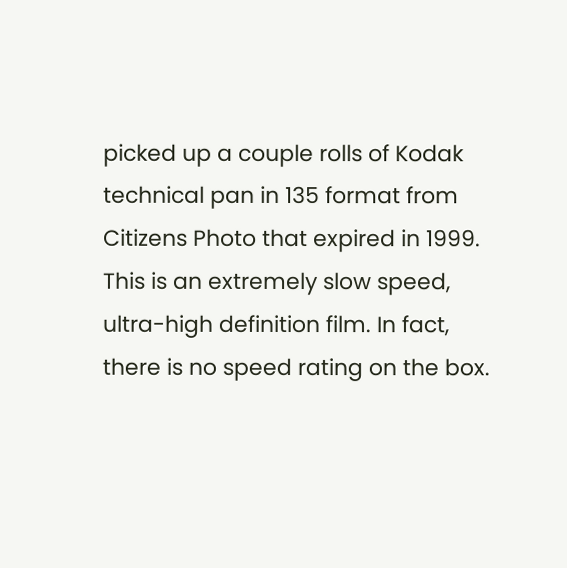picked up a couple rolls of Kodak technical pan in 135 format from Citizens Photo that expired in 1999. This is an extremely slow speed, ultra-high definition film. In fact, there is no speed rating on the box.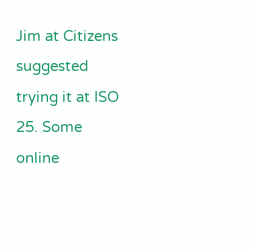Jim at Citizens suggested trying it at ISO 25. Some online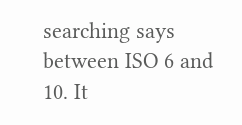searching says between ISO 6 and 10. It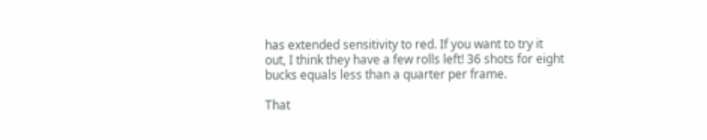has extended sensitivity to red. If you want to try it out, I think they have a few rolls left! 36 shots for eight bucks equals less than a quarter per frame.

That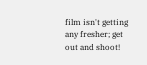film isn't getting any fresher; get out and shoot!